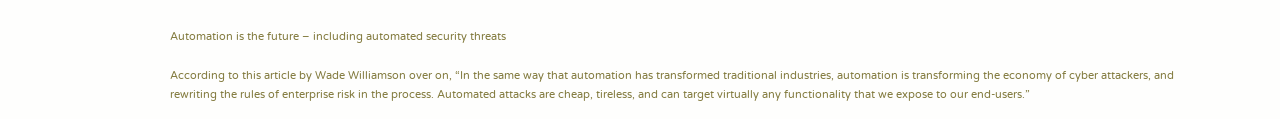Automation is the future – including automated security threats

According to this article by Wade Williamson over on, “In the same way that automation has transformed traditional industries, automation is transforming the economy of cyber attackers, and rewriting the rules of enterprise risk in the process. Automated attacks are cheap, tireless, and can target virtually any functionality that we expose to our end-users.”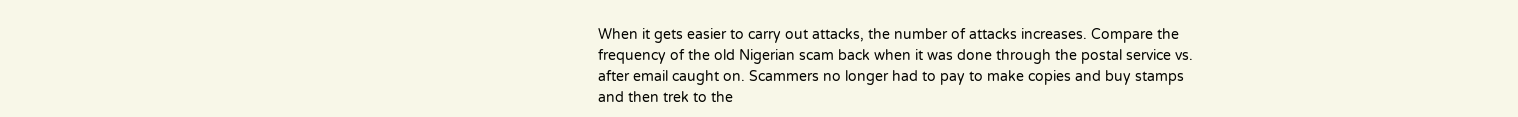When it gets easier to carry out attacks, the number of attacks increases. Compare the frequency of the old Nigerian scam back when it was done through the postal service vs. after email caught on. Scammers no longer had to pay to make copies and buy stamps and then trek to the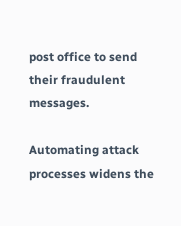post office to send their fraudulent messages.

Automating attack processes widens the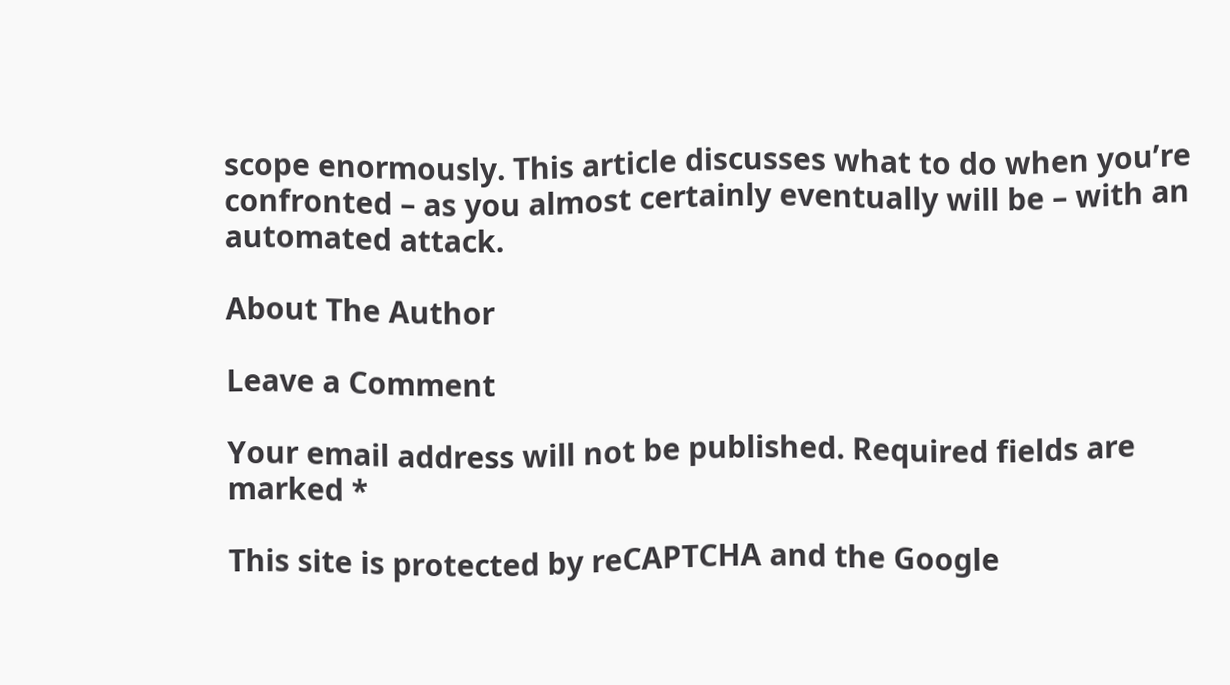scope enormously. This article discusses what to do when you’re confronted – as you almost certainly eventually will be – with an automated attack.

About The Author

Leave a Comment

Your email address will not be published. Required fields are marked *

This site is protected by reCAPTCHA and the Google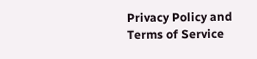Privacy Policy and Terms of Service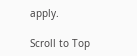apply.

Scroll to Top